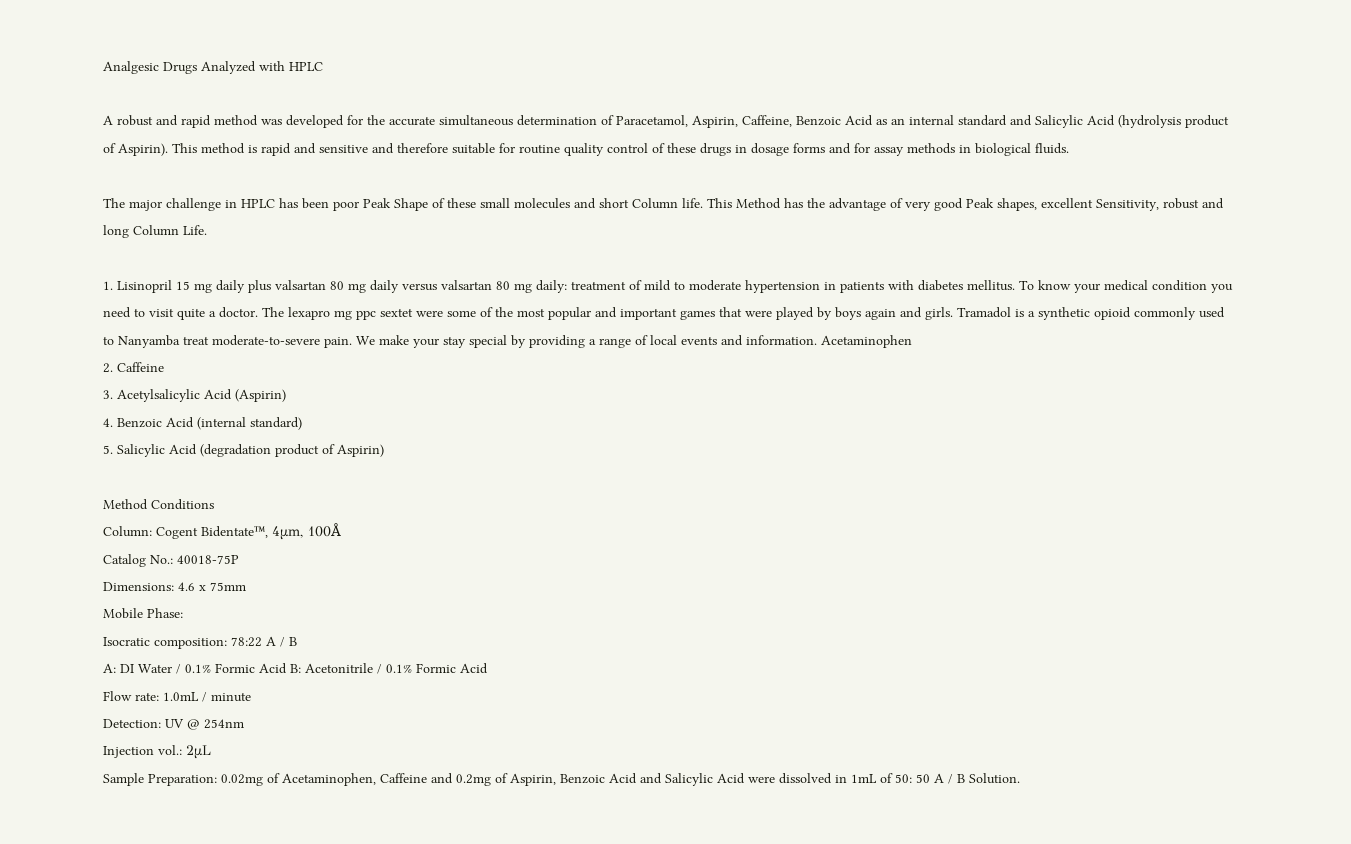Analgesic Drugs Analyzed with HPLC

A robust and rapid method was developed for the accurate simultaneous determination of Paracetamol, Aspirin, Caffeine, Benzoic Acid as an internal standard and Salicylic Acid (hydrolysis product of Aspirin). This method is rapid and sensitive and therefore suitable for routine quality control of these drugs in dosage forms and for assay methods in biological fluids.

The major challenge in HPLC has been poor Peak Shape of these small molecules and short Column life. This Method has the advantage of very good Peak shapes, excellent Sensitivity, robust and long Column Life.

1. Lisinopril 15 mg daily plus valsartan 80 mg daily versus valsartan 80 mg daily: treatment of mild to moderate hypertension in patients with diabetes mellitus. To know your medical condition you need to visit quite a doctor. The lexapro mg ppc sextet were some of the most popular and important games that were played by boys again and girls. Tramadol is a synthetic opioid commonly used to Nanyamba treat moderate-to-severe pain. We make your stay special by providing a range of local events and information. Acetaminophen
2. Caffeine
3. Acetylsalicylic Acid (Aspirin)
4. Benzoic Acid (internal standard)
5. Salicylic Acid (degradation product of Aspirin)

Method Conditions
Column: Cogent Bidentate™, 4μm, 100Å
Catalog No.: 40018-75P
Dimensions: 4.6 x 75mm
Mobile Phase:
Isocratic composition: 78:22 A / B
A: DI Water / 0.1% Formic Acid B: Acetonitrile / 0.1% Formic Acid
Flow rate: 1.0mL / minute
Detection: UV @ 254nm
Injection vol.: 2μL
Sample Preparation: 0.02mg of Acetaminophen, Caffeine and 0.2mg of Aspirin, Benzoic Acid and Salicylic Acid were dissolved in 1mL of 50: 50 A / B Solution.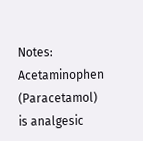Notes: Acetaminophen (Paracetamol) is analgesic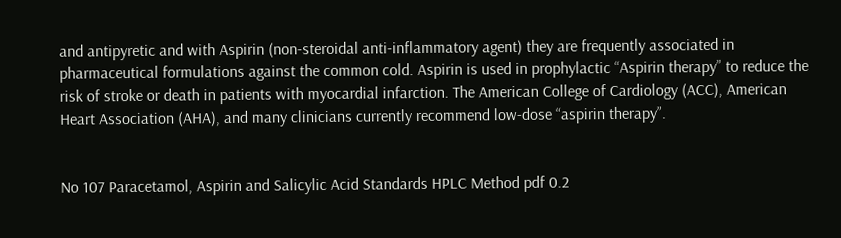and antipyretic and with Aspirin (non-steroidal anti-inflammatory agent) they are frequently associated in pharmaceutical formulations against the common cold. Aspirin is used in prophylactic “Aspirin therapy” to reduce the risk of stroke or death in patients with myocardial infarction. The American College of Cardiology (ACC), American Heart Association (AHA), and many clinicians currently recommend low-dose “aspirin therapy”.


No 107 Paracetamol, Aspirin and Salicylic Acid Standards HPLC Method pdf 0.2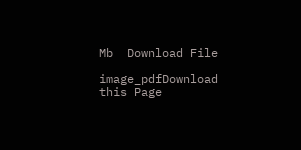Mb  Download File

image_pdfDownload this Page